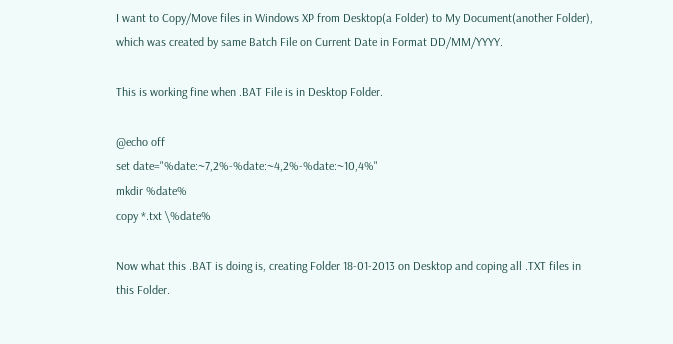I want to Copy/Move files in Windows XP from Desktop(a Folder) to My Document(another Folder), which was created by same Batch File on Current Date in Format DD/MM/YYYY.

This is working fine when .BAT File is in Desktop Folder.

@echo off
set date="%date:~7,2%-%date:~4,2%-%date:~10,4%"
mkdir %date%
copy *.txt \%date%

Now what this .BAT is doing is, creating Folder 18-01-2013 on Desktop and coping all .TXT files in this Folder.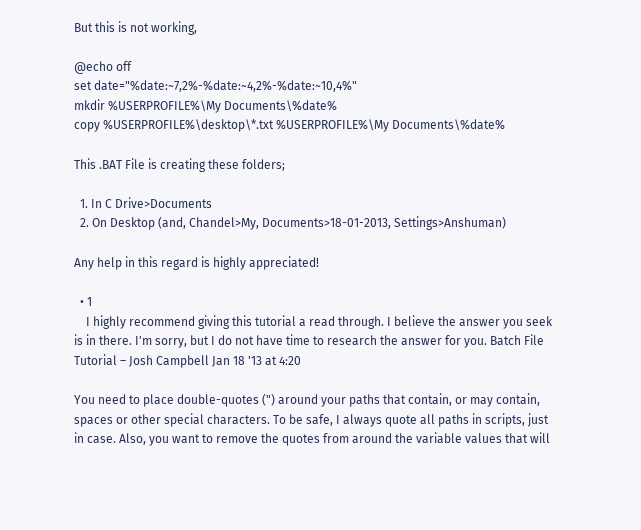But this is not working,

@echo off
set date="%date:~7,2%-%date:~4,2%-%date:~10,4%"
mkdir %USERPROFILE%\My Documents\%date%
copy %USERPROFILE%\desktop\*.txt %USERPROFILE%\My Documents\%date%

This .BAT File is creating these folders;

  1. In C Drive>Documents
  2. On Desktop (and, Chandel>My, Documents>18-01-2013, Settings>Anshuman)

Any help in this regard is highly appreciated!

  • 1
    I highly recommend giving this tutorial a read through. I believe the answer you seek is in there. I'm sorry, but I do not have time to research the answer for you. Batch File Tutorial – Josh Campbell Jan 18 '13 at 4:20

You need to place double-quotes (") around your paths that contain, or may contain, spaces or other special characters. To be safe, I always quote all paths in scripts, just in case. Also, you want to remove the quotes from around the variable values that will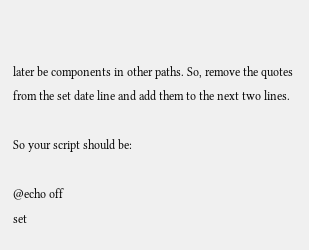later be components in other paths. So, remove the quotes from the set date line and add them to the next two lines.

So your script should be:

@echo off
set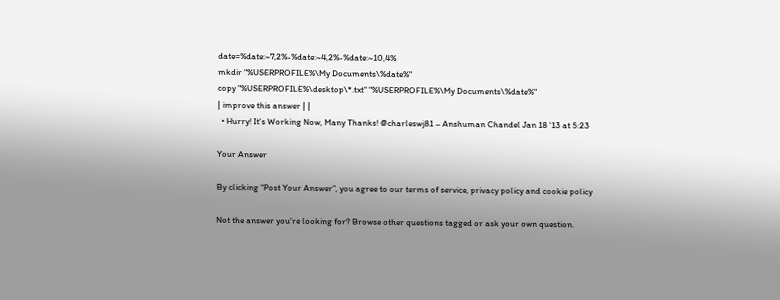date=%date:~7,2%-%date:~4,2%-%date:~10,4%
mkdir "%USERPROFILE%\My Documents\%date%"
copy "%USERPROFILE%\desktop\*.txt" "%USERPROFILE%\My Documents\%date%"
| improve this answer | |
  • Hurry! It's Working Now, Many Thanks! @charleswj81 – Anshuman Chandel Jan 18 '13 at 5:23

Your Answer

By clicking “Post Your Answer”, you agree to our terms of service, privacy policy and cookie policy

Not the answer you're looking for? Browse other questions tagged or ask your own question.